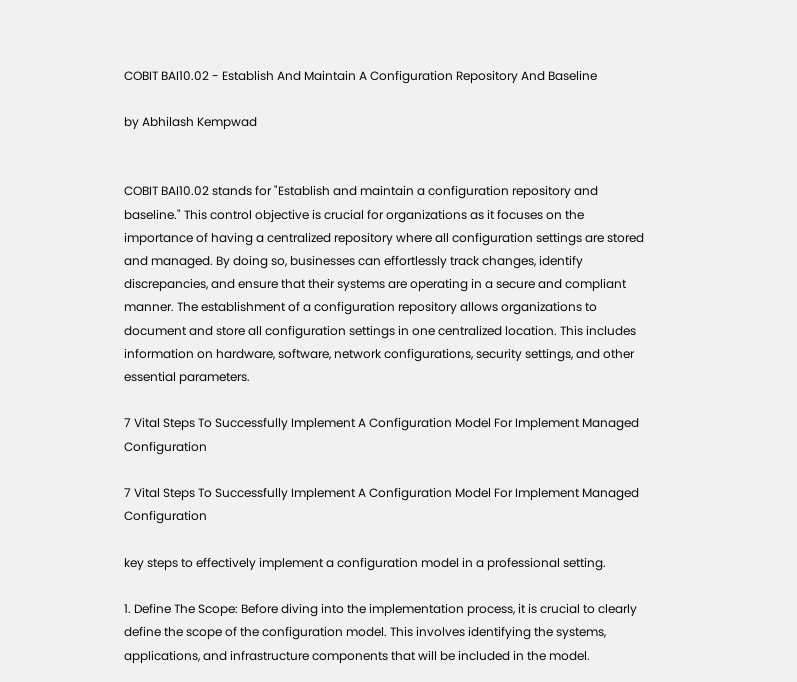COBIT BAI10.02 - Establish And Maintain A Configuration Repository And Baseline

by Abhilash Kempwad


COBIT BAI10.02 stands for "Establish and maintain a configuration repository and baseline." This control objective is crucial for organizations as it focuses on the importance of having a centralized repository where all configuration settings are stored and managed. By doing so, businesses can effortlessly track changes, identify discrepancies, and ensure that their systems are operating in a secure and compliant manner. The establishment of a configuration repository allows organizations to document and store all configuration settings in one centralized location. This includes information on hardware, software, network configurations, security settings, and other essential parameters.

7 Vital Steps To Successfully Implement A Configuration Model For Implement Managed Configuration

7 Vital Steps To Successfully Implement A Configuration Model For Implement Managed Configuration

key steps to effectively implement a configuration model in a professional setting.

1. Define The Scope: Before diving into the implementation process, it is crucial to clearly define the scope of the configuration model. This involves identifying the systems, applications, and infrastructure components that will be included in the model.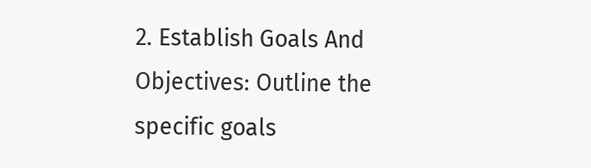2. Establish Goals And Objectives: Outline the specific goals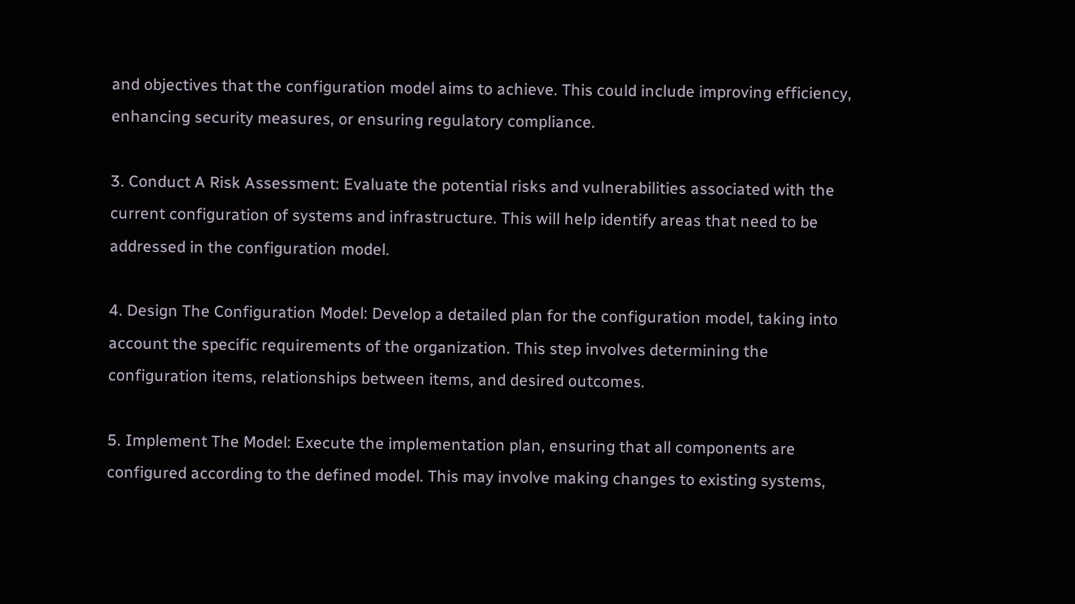and objectives that the configuration model aims to achieve. This could include improving efficiency, enhancing security measures, or ensuring regulatory compliance.

3. Conduct A Risk Assessment: Evaluate the potential risks and vulnerabilities associated with the current configuration of systems and infrastructure. This will help identify areas that need to be addressed in the configuration model.

4. Design The Configuration Model: Develop a detailed plan for the configuration model, taking into account the specific requirements of the organization. This step involves determining the configuration items, relationships between items, and desired outcomes.

5. Implement The Model: Execute the implementation plan, ensuring that all components are configured according to the defined model. This may involve making changes to existing systems,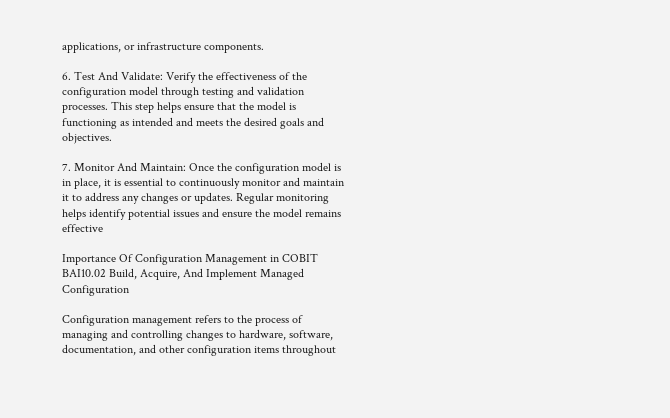applications, or infrastructure components.

6. Test And Validate: Verify the effectiveness of the configuration model through testing and validation processes. This step helps ensure that the model is functioning as intended and meets the desired goals and objectives.

7. Monitor And Maintain: Once the configuration model is in place, it is essential to continuously monitor and maintain it to address any changes or updates. Regular monitoring helps identify potential issues and ensure the model remains effective

Importance Of Configuration Management in COBIT BAI10.02 Build, Acquire, And Implement Managed Configuration

Configuration management refers to the process of managing and controlling changes to hardware, software, documentation, and other configuration items throughout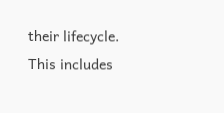their lifecycle. This includes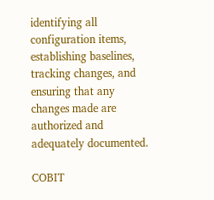identifying all configuration items, establishing baselines, tracking changes, and ensuring that any changes made are authorized and adequately documented.

COBIT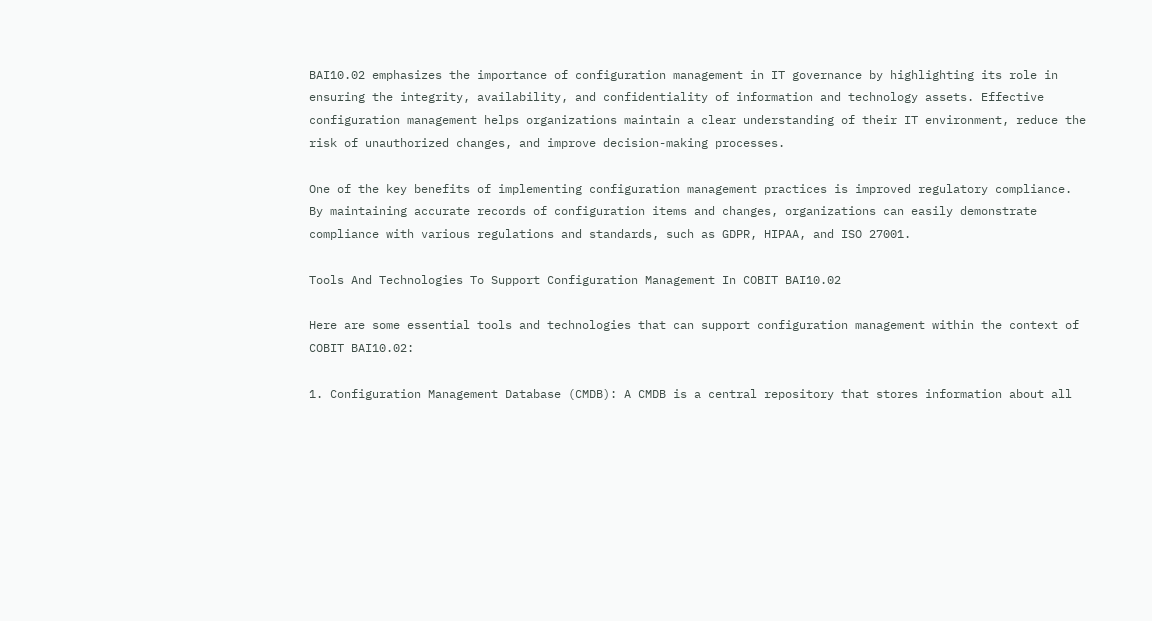BAI10.02 emphasizes the importance of configuration management in IT governance by highlighting its role in ensuring the integrity, availability, and confidentiality of information and technology assets. Effective configuration management helps organizations maintain a clear understanding of their IT environment, reduce the risk of unauthorized changes, and improve decision-making processes.

One of the key benefits of implementing configuration management practices is improved regulatory compliance. By maintaining accurate records of configuration items and changes, organizations can easily demonstrate compliance with various regulations and standards, such as GDPR, HIPAA, and ISO 27001.

Tools And Technologies To Support Configuration Management In COBIT BAI10.02

Here are some essential tools and technologies that can support configuration management within the context of COBIT BAI10.02:

1. Configuration Management Database (CMDB): A CMDB is a central repository that stores information about all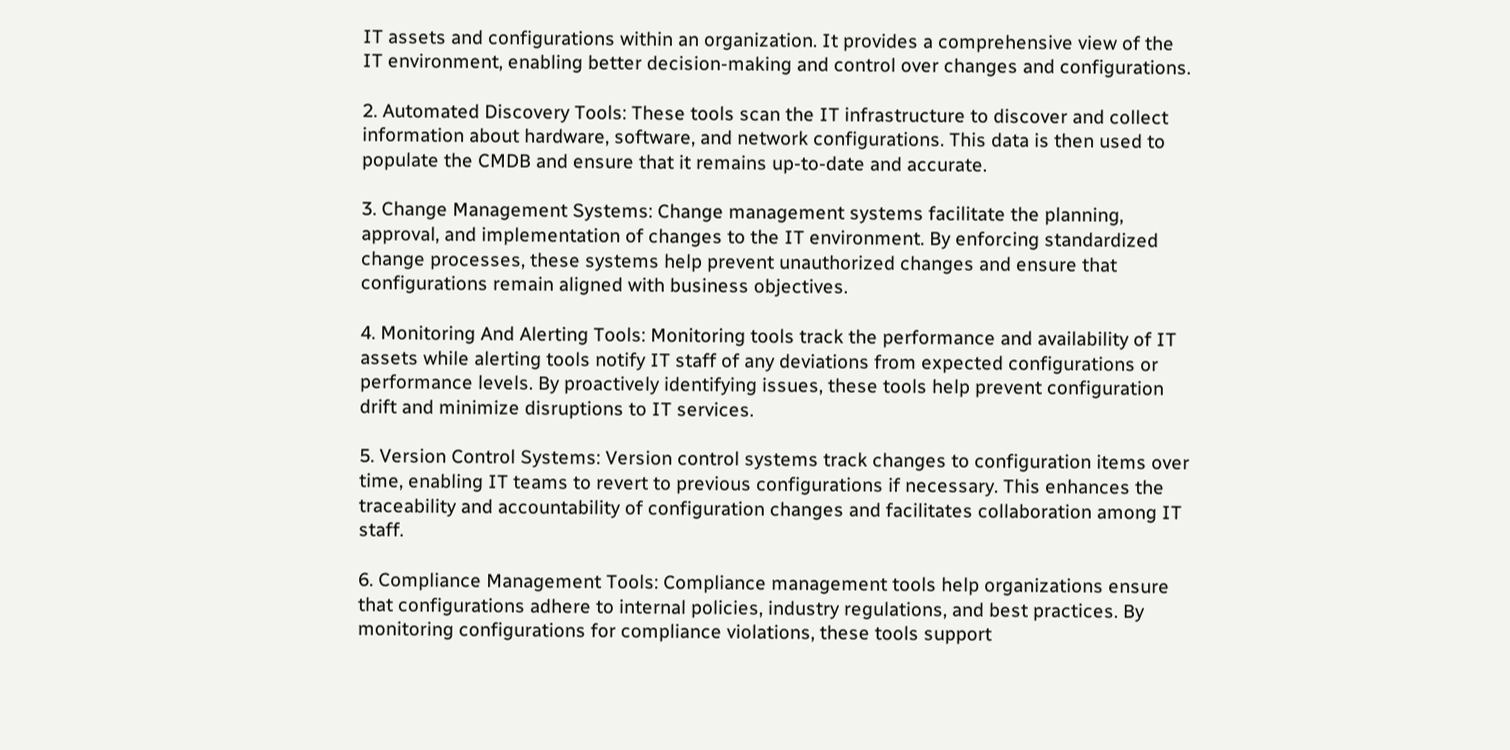IT assets and configurations within an organization. It provides a comprehensive view of the IT environment, enabling better decision-making and control over changes and configurations.

2. Automated Discovery Tools: These tools scan the IT infrastructure to discover and collect information about hardware, software, and network configurations. This data is then used to populate the CMDB and ensure that it remains up-to-date and accurate.

3. Change Management Systems: Change management systems facilitate the planning, approval, and implementation of changes to the IT environment. By enforcing standardized change processes, these systems help prevent unauthorized changes and ensure that configurations remain aligned with business objectives.

4. Monitoring And Alerting Tools: Monitoring tools track the performance and availability of IT assets while alerting tools notify IT staff of any deviations from expected configurations or performance levels. By proactively identifying issues, these tools help prevent configuration drift and minimize disruptions to IT services.

5. Version Control Systems: Version control systems track changes to configuration items over time, enabling IT teams to revert to previous configurations if necessary. This enhances the traceability and accountability of configuration changes and facilitates collaboration among IT staff.

6. Compliance Management Tools: Compliance management tools help organizations ensure that configurations adhere to internal policies, industry regulations, and best practices. By monitoring configurations for compliance violations, these tools support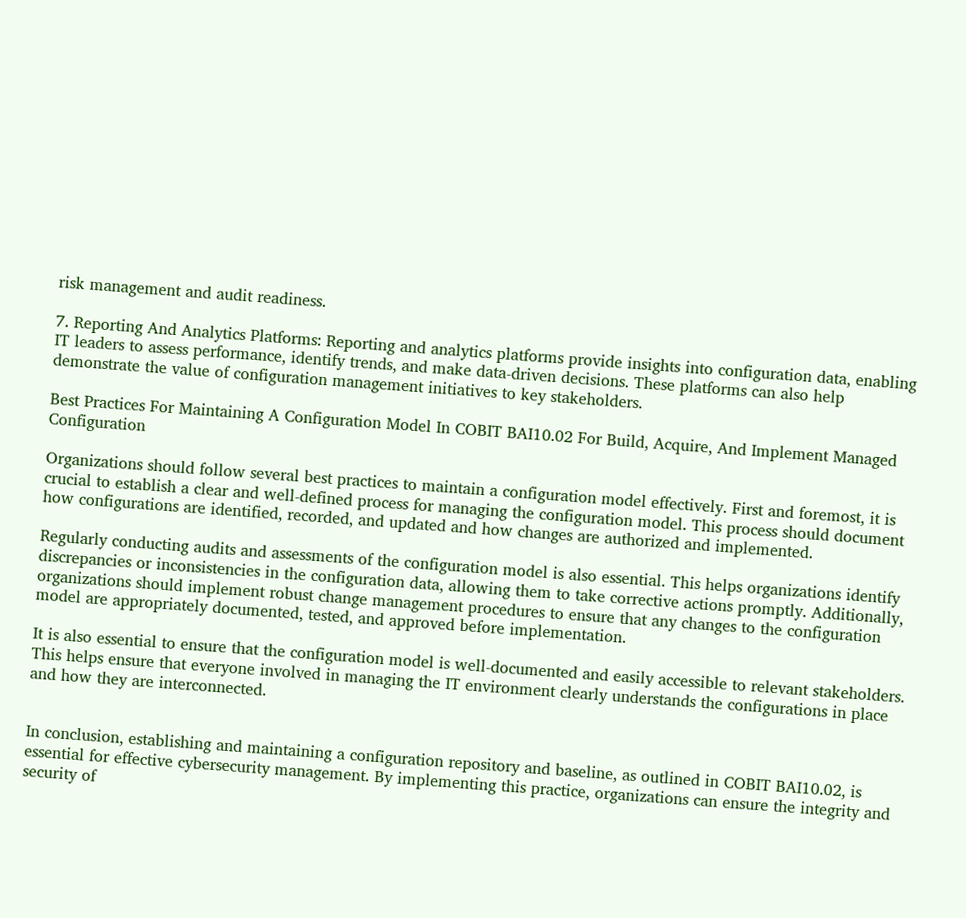risk management and audit readiness.

7. Reporting And Analytics Platforms: Reporting and analytics platforms provide insights into configuration data, enabling IT leaders to assess performance, identify trends, and make data-driven decisions. These platforms can also help demonstrate the value of configuration management initiatives to key stakeholders.

Best Practices For Maintaining A Configuration Model In COBIT BAI10.02 For Build, Acquire, And Implement Managed Configuration

Organizations should follow several best practices to maintain a configuration model effectively. First and foremost, it is crucial to establish a clear and well-defined process for managing the configuration model. This process should document how configurations are identified, recorded, and updated and how changes are authorized and implemented.

Regularly conducting audits and assessments of the configuration model is also essential. This helps organizations identify discrepancies or inconsistencies in the configuration data, allowing them to take corrective actions promptly. Additionally, organizations should implement robust change management procedures to ensure that any changes to the configuration model are appropriately documented, tested, and approved before implementation.

It is also essential to ensure that the configuration model is well-documented and easily accessible to relevant stakeholders. This helps ensure that everyone involved in managing the IT environment clearly understands the configurations in place and how they are interconnected.


In conclusion, establishing and maintaining a configuration repository and baseline, as outlined in COBIT BAI10.02, is essential for effective cybersecurity management. By implementing this practice, organizations can ensure the integrity and security of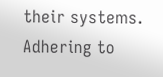their systems. Adhering to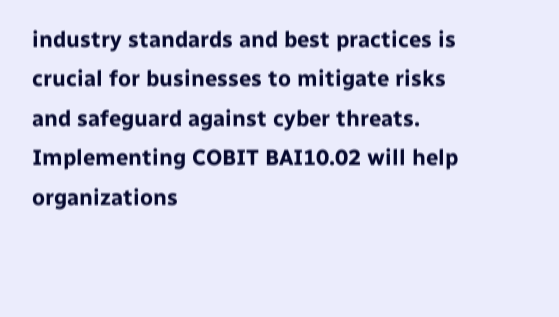industry standards and best practices is crucial for businesses to mitigate risks and safeguard against cyber threats. Implementing COBIT BAI10.02 will help organizations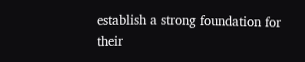establish a strong foundation for their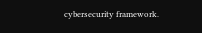cybersecurity framework.